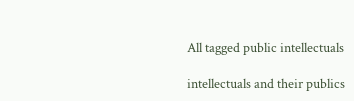All tagged public intellectuals

intellectuals and their publics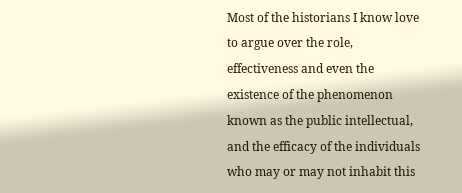Most of the historians I know love to argue over the role, effectiveness and even the existence of the phenomenon known as the public intellectual, and the efficacy of the individuals who may or may not inhabit this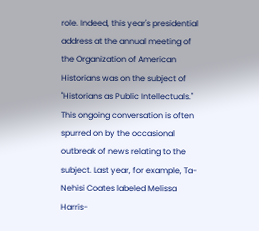role. Indeed, this year's presidential address at the annual meeting of the Organization of American Historians was on the subject of "Historians as Public Intellectuals." This ongoing conversation is often spurred on by the occasional outbreak of news relating to the subject. Last year, for example, Ta-Nehisi Coates labeled Melissa Harris-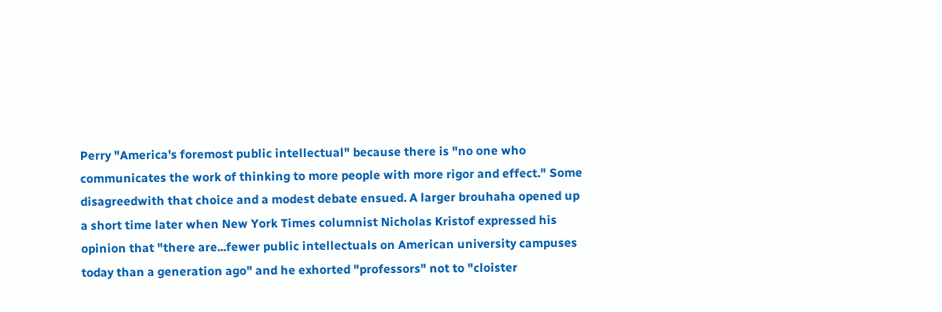Perry "America's foremost public intellectual" because there is "no one who communicates the work of thinking to more people with more rigor and effect." Some disagreedwith that choice and a modest debate ensued. A larger brouhaha opened up a short time later when New York Times columnist Nicholas Kristof expressed his opinion that "there are...fewer public intellectuals on American university campuses today than a generation ago" and he exhorted "professors" not to "cloister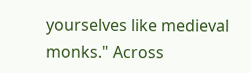yourselves like medieval monks." Across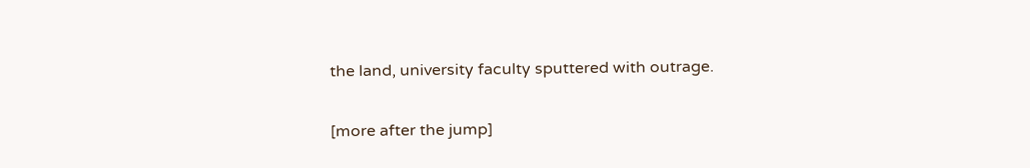the land, university faculty sputtered with outrage.

[more after the jump]